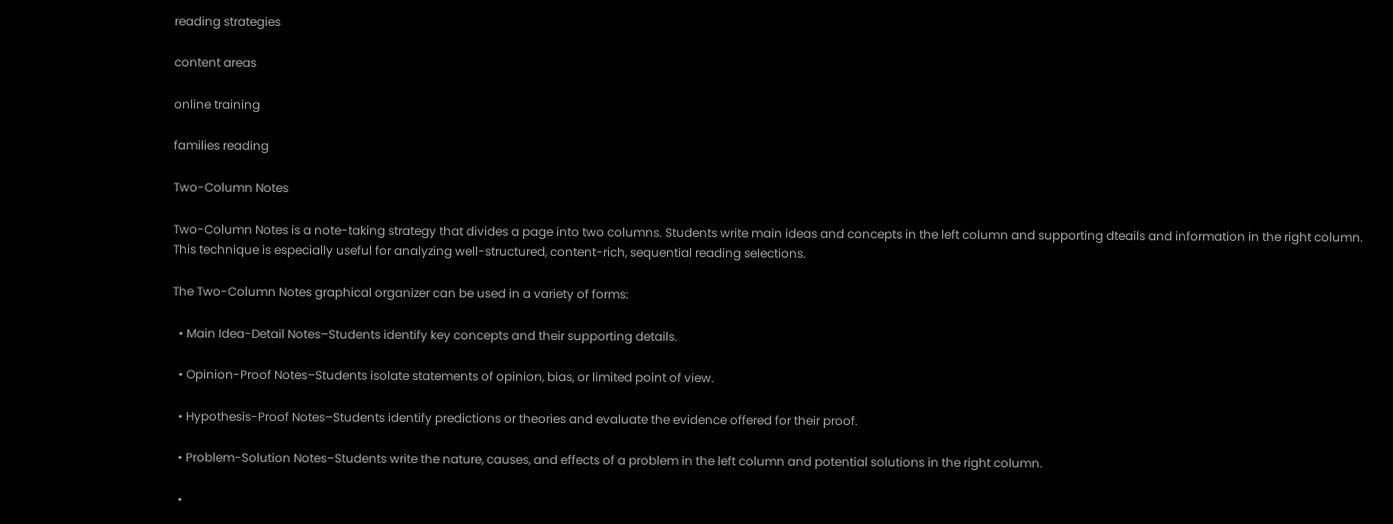reading strategies

content areas

online training

families reading

Two-Column Notes

Two-Column Notes is a note-taking strategy that divides a page into two columns. Students write main ideas and concepts in the left column and supporting dteails and information in the right column. This technique is especially useful for analyzing well-structured, content-rich, sequential reading selections.

The Two-Column Notes graphical organizer can be used in a variety of forms:

  • Main Idea-Detail Notes–Students identify key concepts and their supporting details.

  • Opinion-Proof Notes–Students isolate statements of opinion, bias, or limited point of view.

  • Hypothesis-Proof Notes–Students identify predictions or theories and evaluate the evidence offered for their proof.

  • Problem-Solution Notes–Students write the nature, causes, and effects of a problem in the left column and potential solutions in the right column.

  •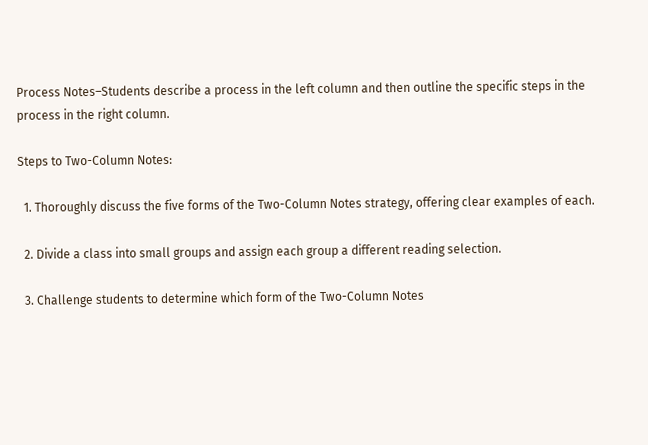Process Notes–Students describe a process in the left column and then outline the specific steps in the process in the right column.

Steps to Two-Column Notes:

  1. Thoroughly discuss the five forms of the Two-Column Notes strategy, offering clear examples of each.

  2. Divide a class into small groups and assign each group a different reading selection.

  3. Challenge students to determine which form of the Two-Column Notes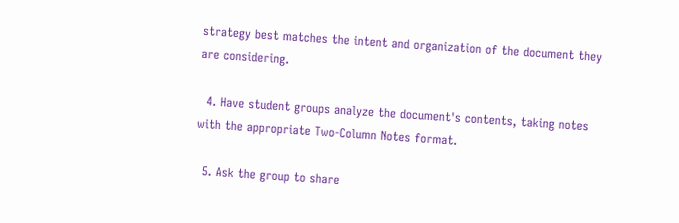strategy best matches the intent and organization of the document they are considering.

  4. Have student groups analyze the document's contents, taking notes with the appropriate Two-Column Notes format.

  5. Ask the group to share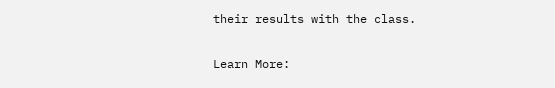their results with the class.

Learn More: